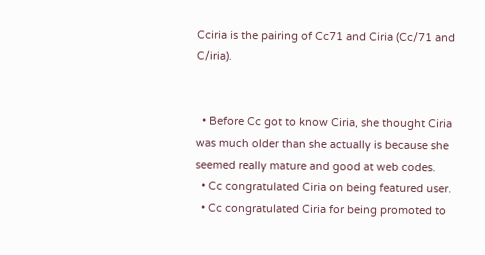Cciria is the pairing of Cc71 and Ciria (Cc/71 and C/iria).


  • Before Cc got to know Ciria, she thought Ciria was much older than she actually is because she seemed really mature and good at web codes.
  • Cc congratulated Ciria on being featured user.
  • Cc congratulated Ciria for being promoted to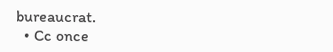bureaucrat.
  • Cc once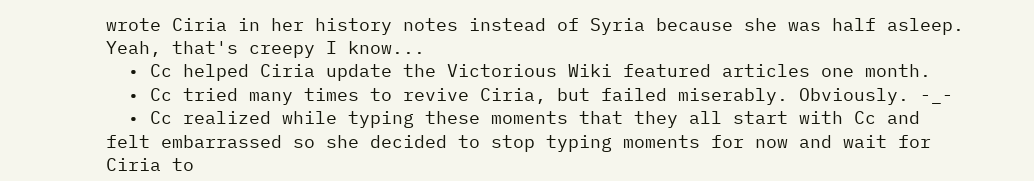wrote Ciria in her history notes instead of Syria because she was half asleep. Yeah, that's creepy I know...
  • Cc helped Ciria update the Victorious Wiki featured articles one month.
  • Cc tried many times to revive Ciria, but failed miserably. Obviously. -_-
  • Cc realized while typing these moments that they all start with Cc and felt embarrassed so she decided to stop typing moments for now and wait for Ciria to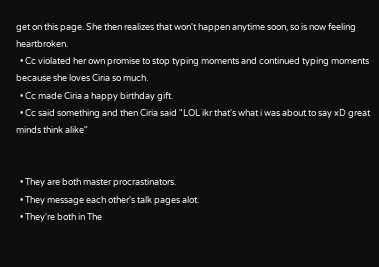get on this page. She then realizes that won't happen anytime soon, so is now feeling heartbroken.
  • Cc violated her own promise to stop typing moments and continued typing moments because she loves Ciria so much.
  • Cc made Ciria a happy birthday gift.
  • Cc said something and then Ciria said "LOL ikr that's what i was about to say xD great minds think alike"


  • They are both master procrastinators.
  • They message each other's talk pages alot.
  • They're both in The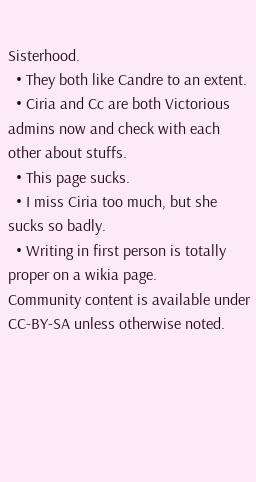Sisterhood.
  • They both like Candre to an extent.
  • Ciria and Cc are both Victorious admins now and check with each other about stuffs.
  • This page sucks.
  • I miss Ciria too much, but she sucks so badly.
  • Writing in first person is totally proper on a wikia page.
Community content is available under CC-BY-SA unless otherwise noted.